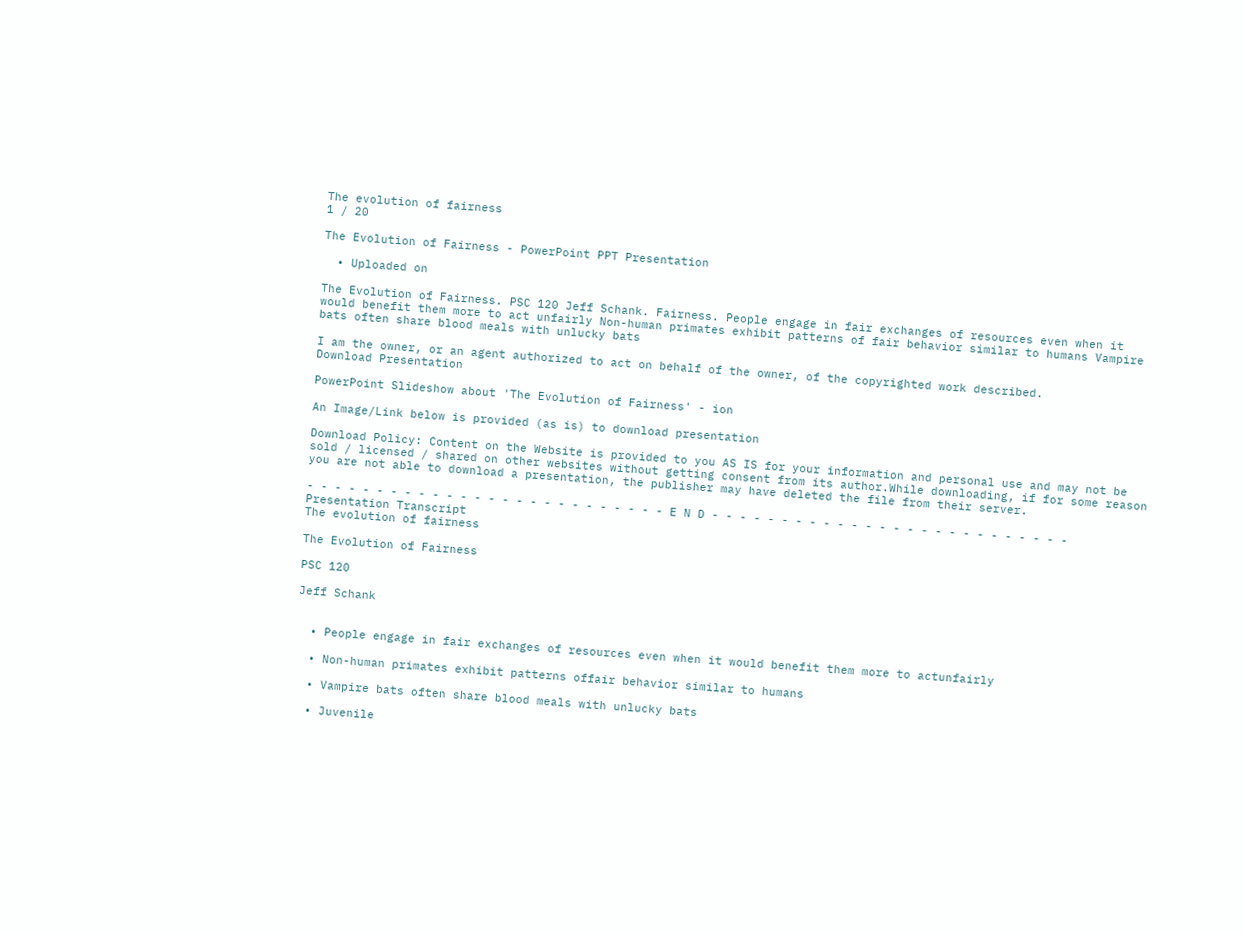The evolution of fairness
1 / 20

The Evolution of Fairness - PowerPoint PPT Presentation

  • Uploaded on

The Evolution of Fairness. PSC 120 Jeff Schank. Fairness. People engage in fair exchanges of resources even when it would benefit them more to act unfairly Non-human primates exhibit patterns of fair behavior similar to humans Vampire bats often share blood meals with unlucky bats

I am the owner, or an agent authorized to act on behalf of the owner, of the copyrighted work described.
Download Presentation

PowerPoint Slideshow about 'The Evolution of Fairness' - ion

An Image/Link below is provided (as is) to download presentation

Download Policy: Content on the Website is provided to you AS IS for your information and personal use and may not be sold / licensed / shared on other websites without getting consent from its author.While downloading, if for some reason you are not able to download a presentation, the publisher may have deleted the file from their server.

- - - - - - - - - - - - - - - - - - - - - - - - - - E N D - - - - - - - - - - - - - - - - - - - - - - - - - -
Presentation Transcript
The evolution of fairness

The Evolution of Fairness

PSC 120

Jeff Schank


  • People engage in fair exchanges of resources even when it would benefit them more to actunfairly

  • Non-human primates exhibit patterns offair behavior similar to humans

  • Vampire bats often share blood meals with unlucky bats

  • Juvenile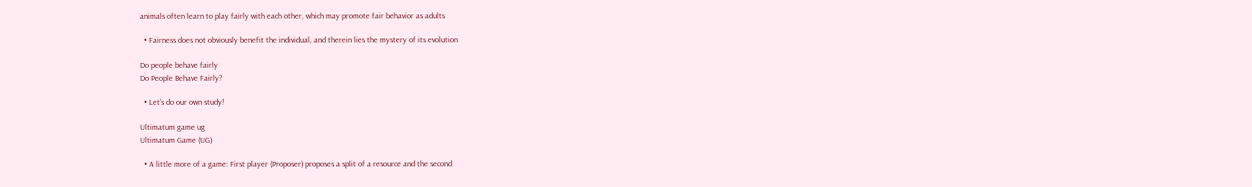animals often learn to play fairly with each other, which may promote fair behavior as adults

  • Fairness does not obviously benefit the individual, and therein lies the mystery of its evolution

Do people behave fairly
Do People Behave Fairly?

  • Let’s do our own study!

Ultimatum game ug
Ultimatum Game (UG)

  • A little more of a game: First player (Proposer) proposes a split of a resource and the second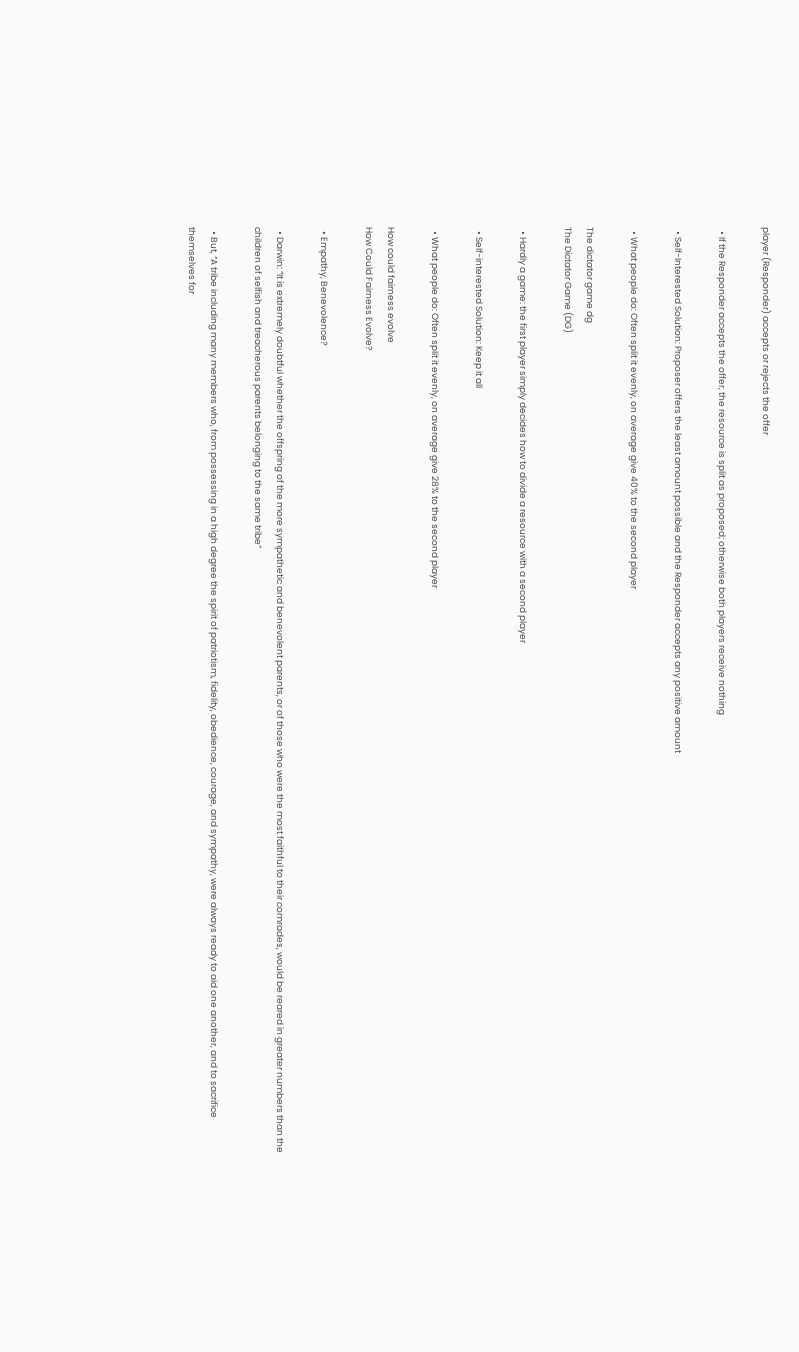player (Responder) accepts or rejects the offer

  • If the Responder accepts the offer, the resource is split as proposed; otherwise both players receive nothing

  • Self-Interested Solution: Proposer offers the least amount possible and the Responder accepts any positive amount

  • What people do: Often split it evenly, on average give 40% to the second player

The dictator game dg
The Dictator Game (DG)

  • Hardly a game: the first player simply decides how to divide a resource with a second player

  • Self-interested Solution: Keep it all

  • What people do: Often split it evenly, on average give 28% to the second player

How could fairness evolve
How Could Fairness Evolve?

  • Empathy, Benevolence?

  • Darwin: “It is extremely doubtful whether the offspring of the more sympathetic and benevolent parents, or of those who were the most faithful to their comrades, would be reared in greater numbers than the children of selfish and treacherous parents belonging to the same tribe”

  • But, “A tribe including many members who, from possessing in a high degree the spirit of patriotism, fidelity, obedience, courage, and sympathy, were always ready to aid one another, and to sacrifice themselves for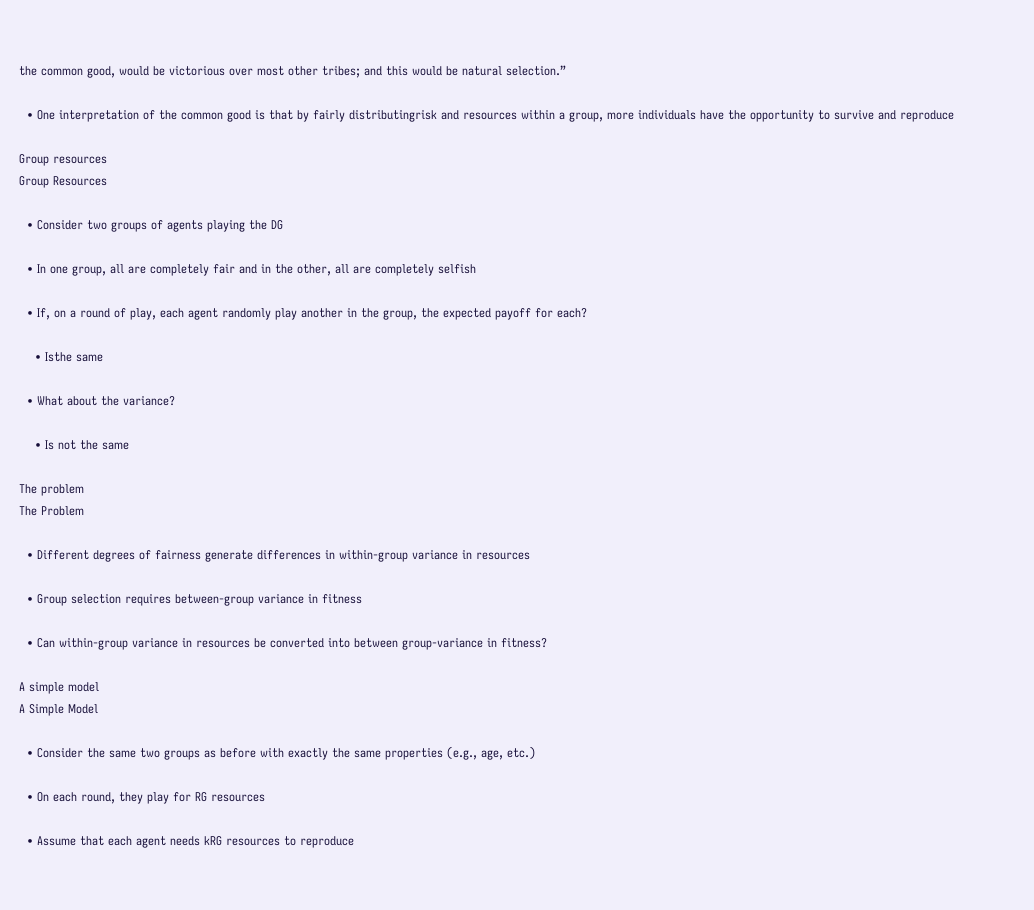the common good, would be victorious over most other tribes; and this would be natural selection.”

  • One interpretation of the common good is that by fairly distributingrisk and resources within a group, more individuals have the opportunity to survive and reproduce

Group resources
Group Resources

  • Consider two groups of agents playing the DG

  • In one group, all are completely fair and in the other, all are completely selfish

  • If, on a round of play, each agent randomly play another in the group, the expected payoff for each?

    • Isthe same

  • What about the variance?

    • Is not the same

The problem
The Problem

  • Different degrees of fairness generate differences in within-group variance in resources

  • Group selection requires between-group variance in fitness

  • Can within-group variance in resources be converted into between group-variance in fitness?

A simple model
A Simple Model

  • Consider the same two groups as before with exactly the same properties (e.g., age, etc.)

  • On each round, they play for RG resources

  • Assume that each agent needs kRG resources to reproduce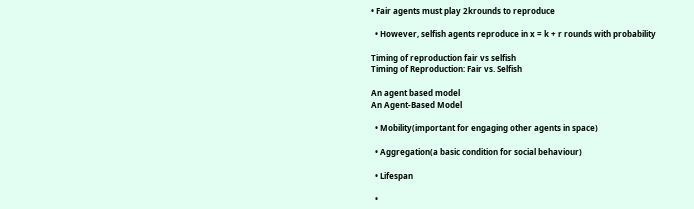• Fair agents must play 2krounds to reproduce

  • However, selfish agents reproduce in x = k + r rounds with probability

Timing of reproduction fair vs selfish
Timing of Reproduction: Fair vs. Selfish

An agent based model
An Agent-Based Model

  • Mobility(important for engaging other agents in space)

  • Aggregation(a basic condition for social behaviour)

  • Lifespan

  •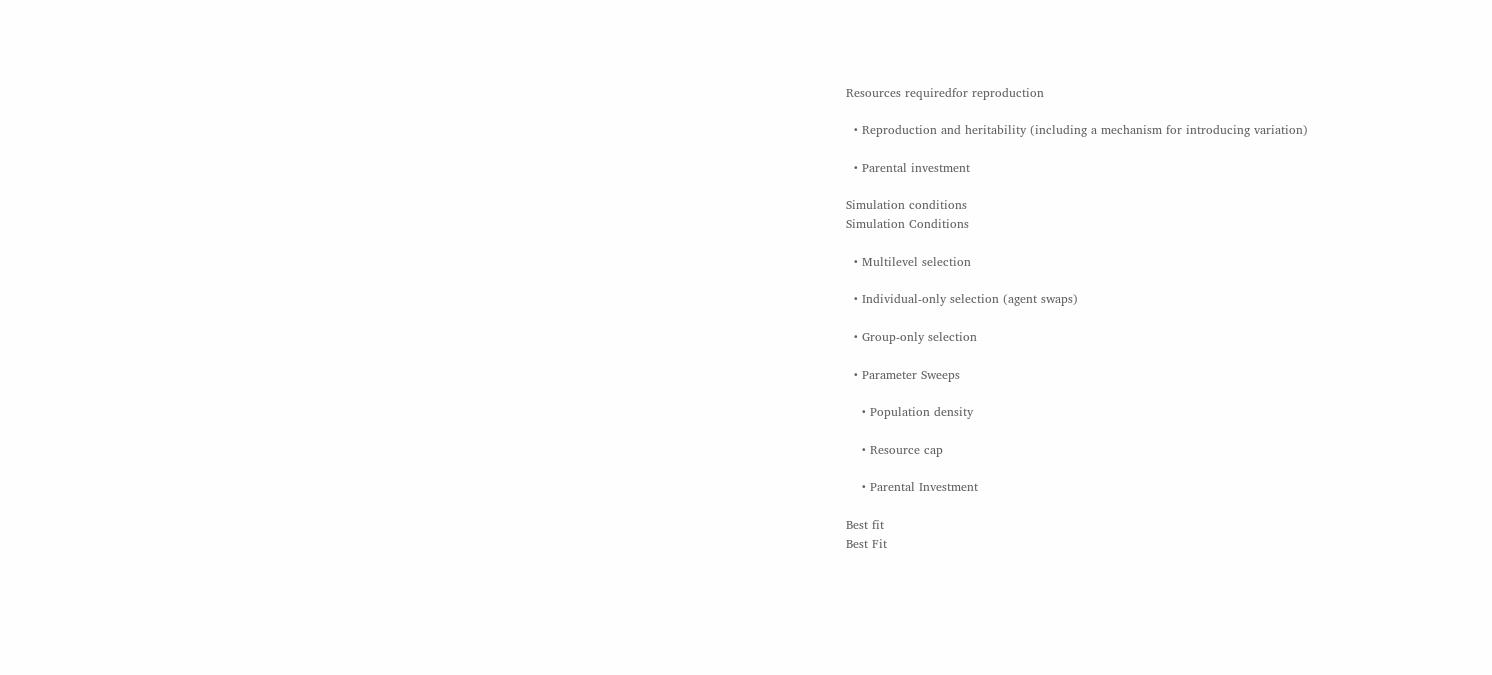Resources requiredfor reproduction

  • Reproduction and heritability (including a mechanism for introducing variation)

  • Parental investment

Simulation conditions
Simulation Conditions

  • Multilevel selection

  • Individual-only selection (agent swaps)

  • Group-only selection

  • Parameter Sweeps

    • Population density

    • Resource cap

    • Parental Investment

Best fit
Best Fit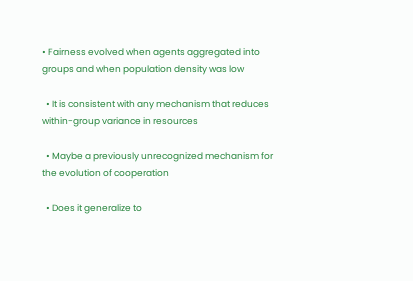• Fairness evolved when agents aggregated into groups and when population density was low

  • It is consistent with any mechanism that reduces within-group variance in resources

  • Maybe a previously unrecognized mechanism for the evolution of cooperation

  • Does it generalize to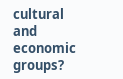cultural and economic groups?